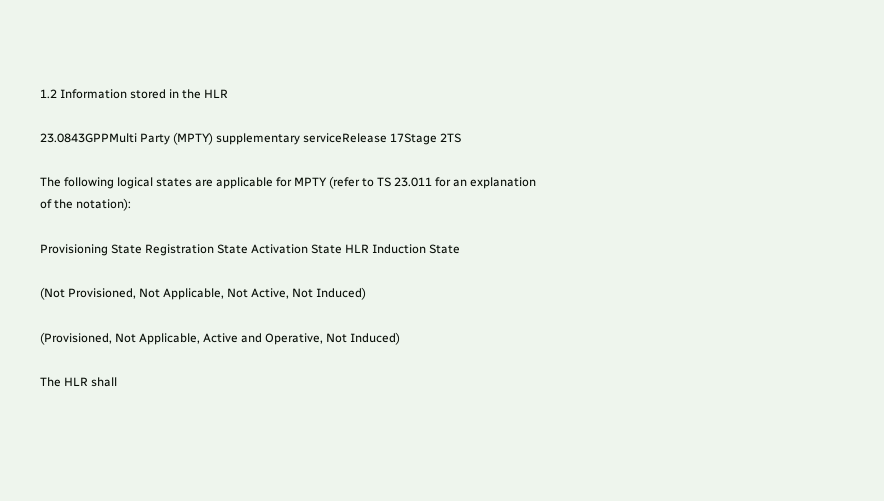1.2 Information stored in the HLR

23.0843GPPMulti Party (MPTY) supplementary serviceRelease 17Stage 2TS

The following logical states are applicable for MPTY (refer to TS 23.011 for an explanation of the notation):

Provisioning State Registration State Activation State HLR Induction State

(Not Provisioned, Not Applicable, Not Active, Not Induced)

(Provisioned, Not Applicable, Active and Operative, Not Induced)

The HLR shall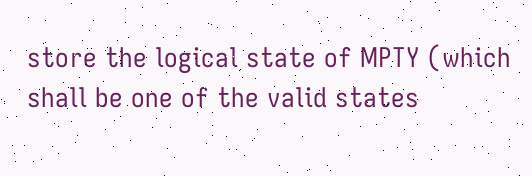store the logical state of MPTY (which shall be one of the valid states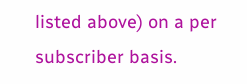listed above) on a per subscriber basis.